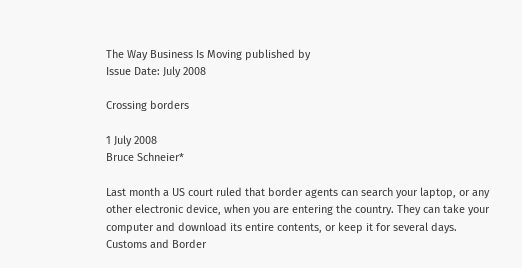The Way Business Is Moving published by
Issue Date: July 2008

Crossing borders

1 July 2008
Bruce Schneier*

Last month a US court ruled that border agents can search your laptop, or any other electronic device, when you are entering the country. They can take your computer and download its entire contents, or keep it for several days. Customs and Border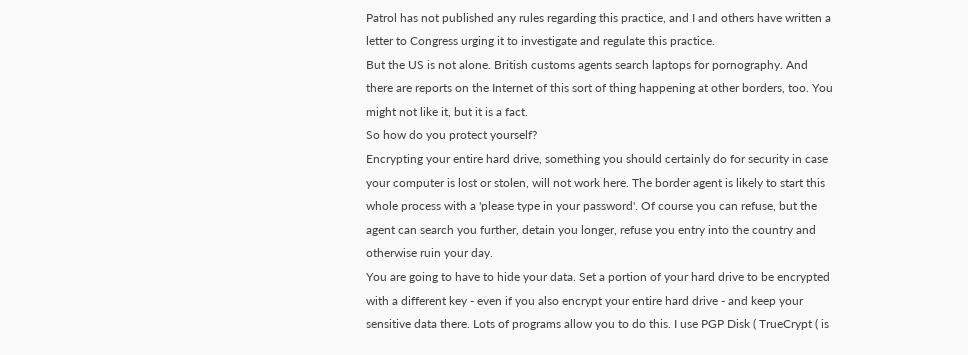Patrol has not published any rules regarding this practice, and I and others have written a letter to Congress urging it to investigate and regulate this practice.
But the US is not alone. British customs agents search laptops for pornography. And there are reports on the Internet of this sort of thing happening at other borders, too. You might not like it, but it is a fact.
So how do you protect yourself?
Encrypting your entire hard drive, something you should certainly do for security in case your computer is lost or stolen, will not work here. The border agent is likely to start this whole process with a 'please type in your password'. Of course you can refuse, but the agent can search you further, detain you longer, refuse you entry into the country and otherwise ruin your day.
You are going to have to hide your data. Set a portion of your hard drive to be encrypted with a different key - even if you also encrypt your entire hard drive - and keep your sensitive data there. Lots of programs allow you to do this. I use PGP Disk ( TrueCrypt ( is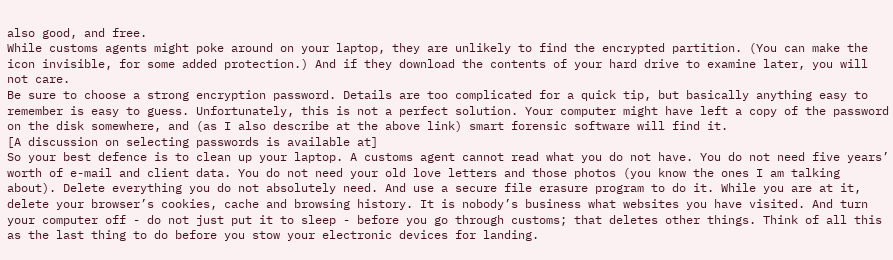also good, and free.
While customs agents might poke around on your laptop, they are unlikely to find the encrypted partition. (You can make the icon invisible, for some added protection.) And if they download the contents of your hard drive to examine later, you will not care.
Be sure to choose a strong encryption password. Details are too complicated for a quick tip, but basically anything easy to remember is easy to guess. Unfortunately, this is not a perfect solution. Your computer might have left a copy of the password on the disk somewhere, and (as I also describe at the above link) smart forensic software will find it.
[A discussion on selecting passwords is available at]
So your best defence is to clean up your laptop. A customs agent cannot read what you do not have. You do not need five years’ worth of e-mail and client data. You do not need your old love letters and those photos (you know the ones I am talking about). Delete everything you do not absolutely need. And use a secure file erasure program to do it. While you are at it, delete your browser’s cookies, cache and browsing history. It is nobody’s business what websites you have visited. And turn your computer off - do not just put it to sleep - before you go through customs; that deletes other things. Think of all this as the last thing to do before you stow your electronic devices for landing.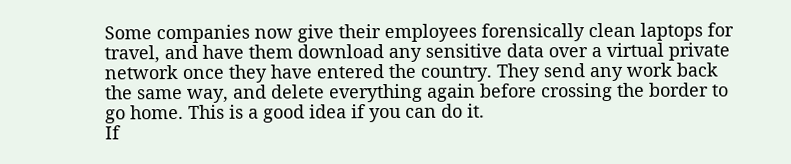Some companies now give their employees forensically clean laptops for travel, and have them download any sensitive data over a virtual private network once they have entered the country. They send any work back the same way, and delete everything again before crossing the border to go home. This is a good idea if you can do it.
If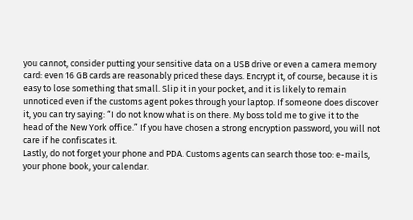you cannot, consider putting your sensitive data on a USB drive or even a camera memory card: even 16 GB cards are reasonably priced these days. Encrypt it, of course, because it is easy to lose something that small. Slip it in your pocket, and it is likely to remain unnoticed even if the customs agent pokes through your laptop. If someone does discover it, you can try saying: “I do not know what is on there. My boss told me to give it to the head of the New York office.” If you have chosen a strong encryption password, you will not care if he confiscates it.
Lastly, do not forget your phone and PDA. Customs agents can search those too: e-mails, your phone book, your calendar.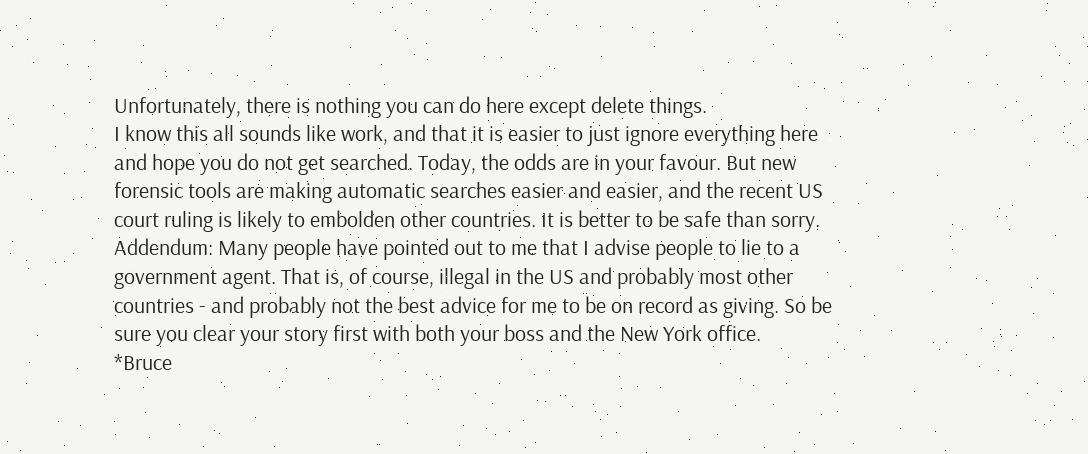Unfortunately, there is nothing you can do here except delete things.
I know this all sounds like work, and that it is easier to just ignore everything here and hope you do not get searched. Today, the odds are in your favour. But new forensic tools are making automatic searches easier and easier, and the recent US court ruling is likely to embolden other countries. It is better to be safe than sorry.
Addendum: Many people have pointed out to me that I advise people to lie to a government agent. That is, of course, illegal in the US and probably most other countries - and probably not the best advice for me to be on record as giving. So be sure you clear your story first with both your boss and the New York office.
*Bruce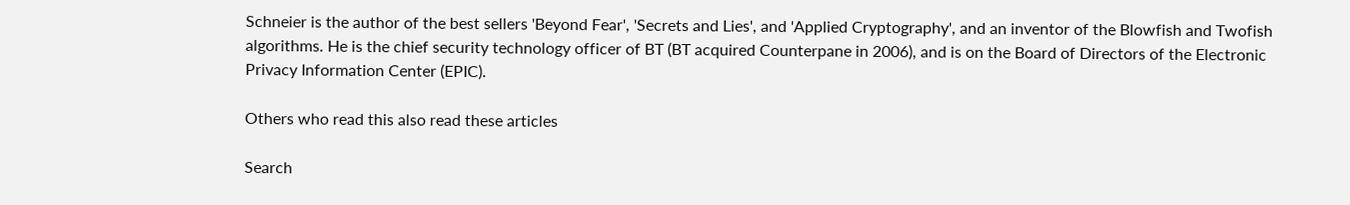Schneier is the author of the best sellers 'Beyond Fear', 'Secrets and Lies', and 'Applied Cryptography', and an inventor of the Blowfish and Twofish algorithms. He is the chief security technology officer of BT (BT acquired Counterpane in 2006), and is on the Board of Directors of the Electronic Privacy Information Center (EPIC).

Others who read this also read these articles

Search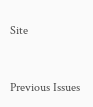Site


Previous Issues